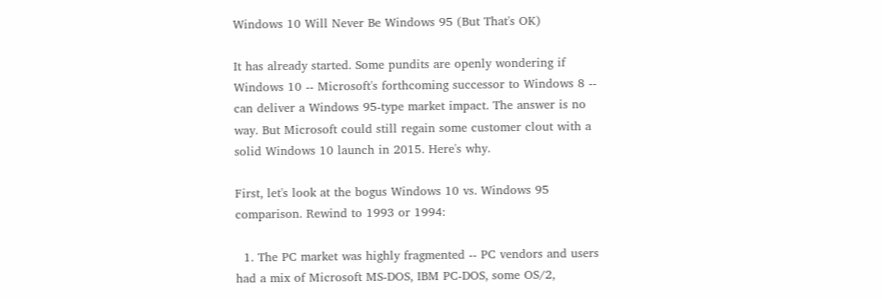Windows 10 Will Never Be Windows 95 (But That's OK)

It has already started. Some pundits are openly wondering if Windows 10 -- Microsoft's forthcoming successor to Windows 8 -- can deliver a Windows 95-type market impact. The answer is no way. But Microsoft could still regain some customer clout with a solid Windows 10 launch in 2015. Here's why.

First, let's look at the bogus Windows 10 vs. Windows 95 comparison. Rewind to 1993 or 1994:

  1. The PC market was highly fragmented -- PC vendors and users had a mix of Microsoft MS-DOS, IBM PC-DOS, some OS/2,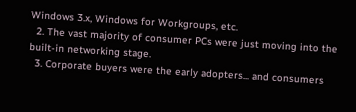Windows 3.x, Windows for Workgroups, etc.
  2. The vast majority of consumer PCs were just moving into the built-in networking stage.
  3. Corporate buyers were the early adopters... and consumers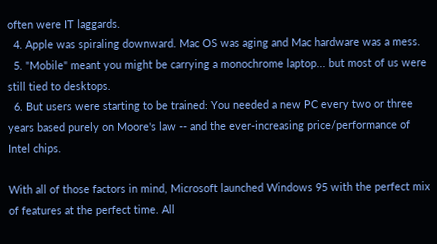often were IT laggards.
  4. Apple was spiraling downward. Mac OS was aging and Mac hardware was a mess.
  5. "Mobile" meant you might be carrying a monochrome laptop... but most of us were still tied to desktops.
  6. But users were starting to be trained: You needed a new PC every two or three years based purely on Moore's law -- and the ever-increasing price/performance of Intel chips.

With all of those factors in mind, Microsoft launched Windows 95 with the perfect mix of features at the perfect time. All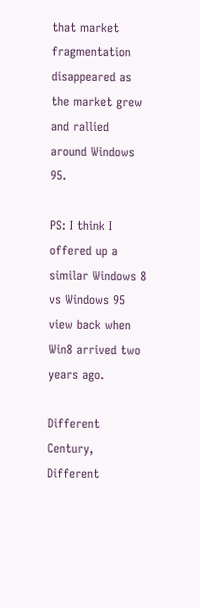that market fragmentation disappeared as the market grew and rallied around Windows 95.

PS: I think I offered up a similar Windows 8 vs Windows 95 view back when Win8 arrived two years ago.

Different Century, Different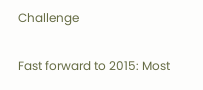Challenge

Fast forward to 2015: Most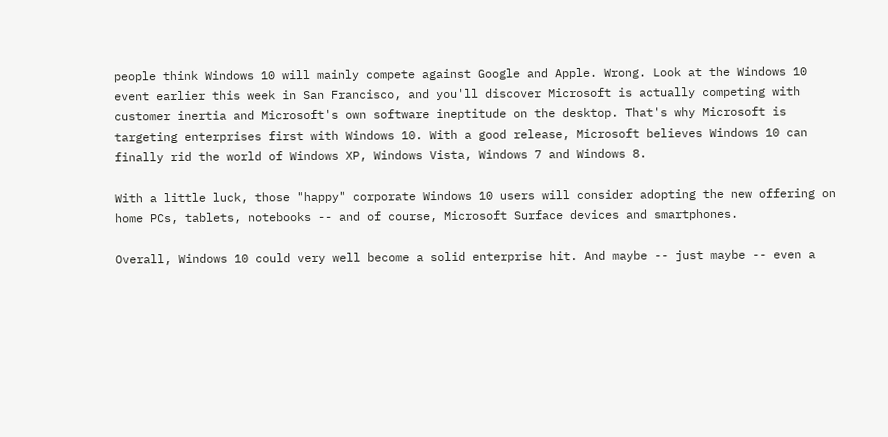people think Windows 10 will mainly compete against Google and Apple. Wrong. Look at the Windows 10 event earlier this week in San Francisco, and you'll discover Microsoft is actually competing with customer inertia and Microsoft's own software ineptitude on the desktop. That's why Microsoft is targeting enterprises first with Windows 10. With a good release, Microsoft believes Windows 10 can finally rid the world of Windows XP, Windows Vista, Windows 7 and Windows 8.

With a little luck, those "happy" corporate Windows 10 users will consider adopting the new offering on home PCs, tablets, notebooks -- and of course, Microsoft Surface devices and smartphones.

Overall, Windows 10 could very well become a solid enterprise hit. And maybe -- just maybe -- even a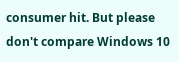consumer hit. But please don't compare Windows 10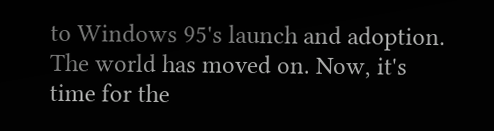to Windows 95's launch and adoption. The world has moved on. Now, it's time for the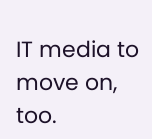IT media to move on, too.